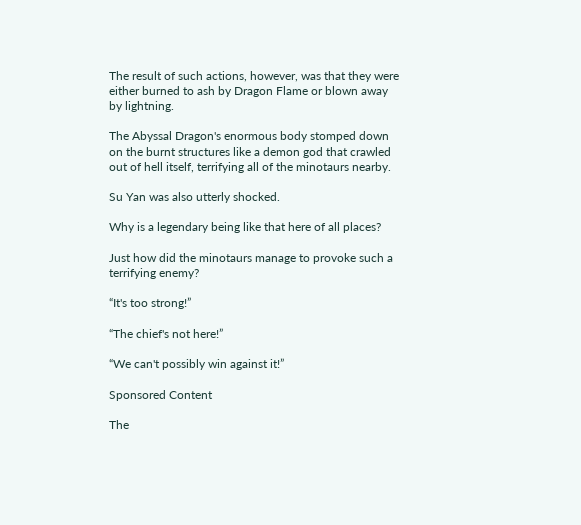The result of such actions, however, was that they were either burned to ash by Dragon Flame or blown away by lightning.

The Abyssal Dragon's enormous body stomped down on the burnt structures like a demon god that crawled out of hell itself, terrifying all of the minotaurs nearby.

Su Yan was also utterly shocked.

Why is a legendary being like that here of all places?

Just how did the minotaurs manage to provoke such a terrifying enemy?

“It's too strong!”

“The chief's not here!”

“We can't possibly win against it!”

Sponsored Content

The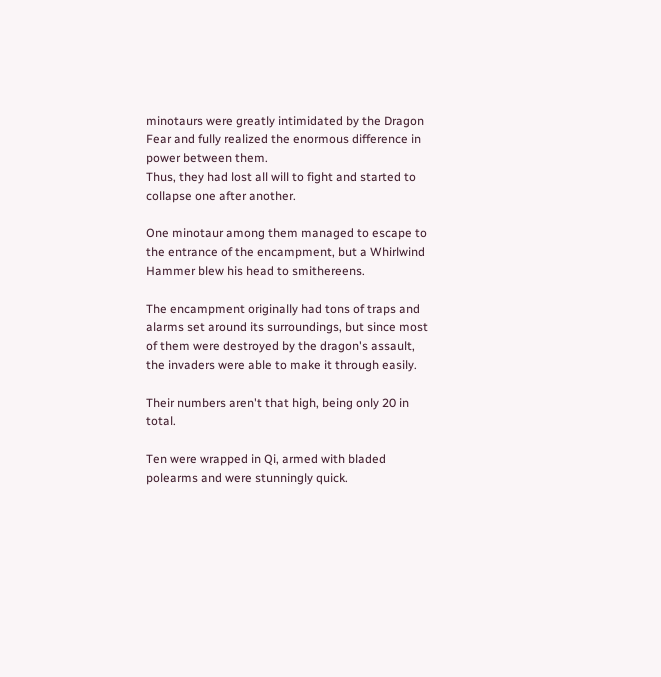minotaurs were greatly intimidated by the Dragon Fear and fully realized the enormous difference in power between them.
Thus, they had lost all will to fight and started to collapse one after another.

One minotaur among them managed to escape to the entrance of the encampment, but a Whirlwind Hammer blew his head to smithereens.

The encampment originally had tons of traps and alarms set around its surroundings, but since most of them were destroyed by the dragon's assault, the invaders were able to make it through easily.

Their numbers aren't that high, being only 20 in total.

Ten were wrapped in Qi, armed with bladed polearms and were stunningly quick.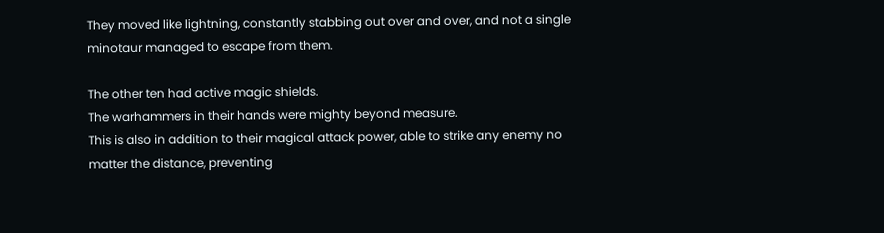They moved like lightning, constantly stabbing out over and over, and not a single minotaur managed to escape from them.

The other ten had active magic shields.
The warhammers in their hands were mighty beyond measure.
This is also in addition to their magical attack power, able to strike any enemy no matter the distance, preventing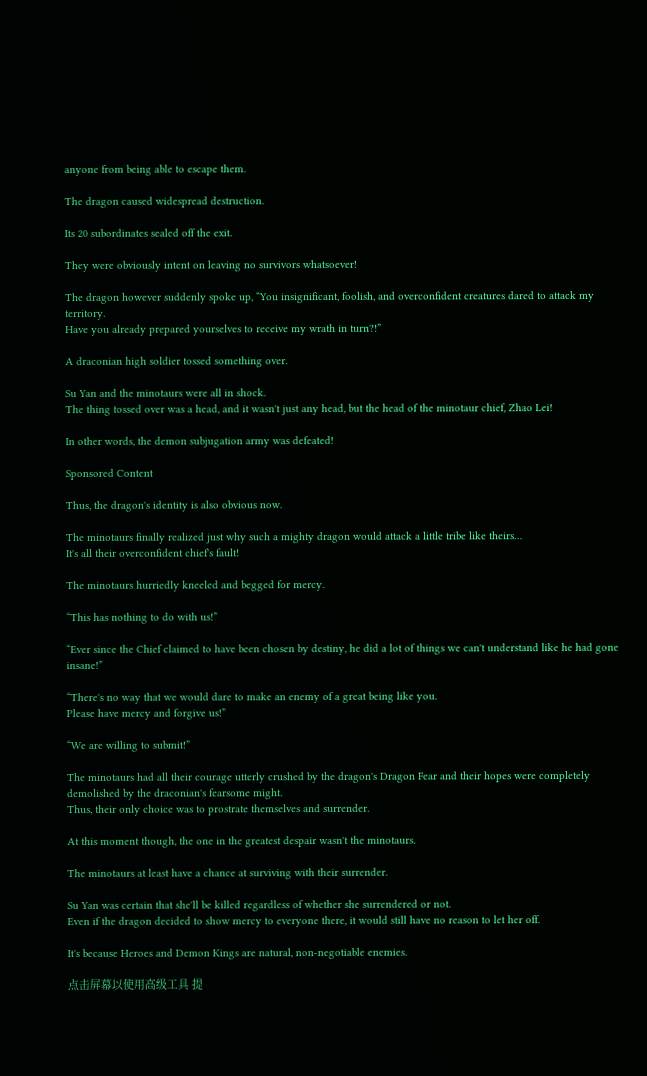anyone from being able to escape them.

The dragon caused widespread destruction.

Its 20 subordinates sealed off the exit.

They were obviously intent on leaving no survivors whatsoever!

The dragon however suddenly spoke up, “You insignificant, foolish, and overconfident creatures dared to attack my territory.
Have you already prepared yourselves to receive my wrath in turn?!”

A draconian high soldier tossed something over.

Su Yan and the minotaurs were all in shock.
The thing tossed over was a head, and it wasn't just any head, but the head of the minotaur chief, Zhao Lei!

In other words, the demon subjugation army was defeated!

Sponsored Content

Thus, the dragon's identity is also obvious now.

The minotaurs finally realized just why such a mighty dragon would attack a little tribe like theirs…
It's all their overconfident chief's fault!

The minotaurs hurriedly kneeled and begged for mercy.

“This has nothing to do with us!”

“Ever since the Chief claimed to have been chosen by destiny, he did a lot of things we can't understand like he had gone insane!”

“There's no way that we would dare to make an enemy of a great being like you.
Please have mercy and forgive us!”

“We are willing to submit!”

The minotaurs had all their courage utterly crushed by the dragon's Dragon Fear and their hopes were completely demolished by the draconian's fearsome might.
Thus, their only choice was to prostrate themselves and surrender.

At this moment though, the one in the greatest despair wasn't the minotaurs.

The minotaurs at least have a chance at surviving with their surrender.

Su Yan was certain that she'll be killed regardless of whether she surrendered or not.
Even if the dragon decided to show mercy to everyone there, it would still have no reason to let her off.

It's because Heroes and Demon Kings are natural, non-negotiable enemies.

点击屏幕以使用高级工具 提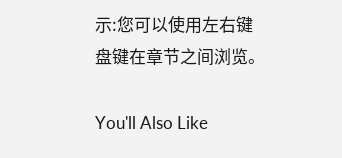示:您可以使用左右键盘键在章节之间浏览。

You'll Also Like